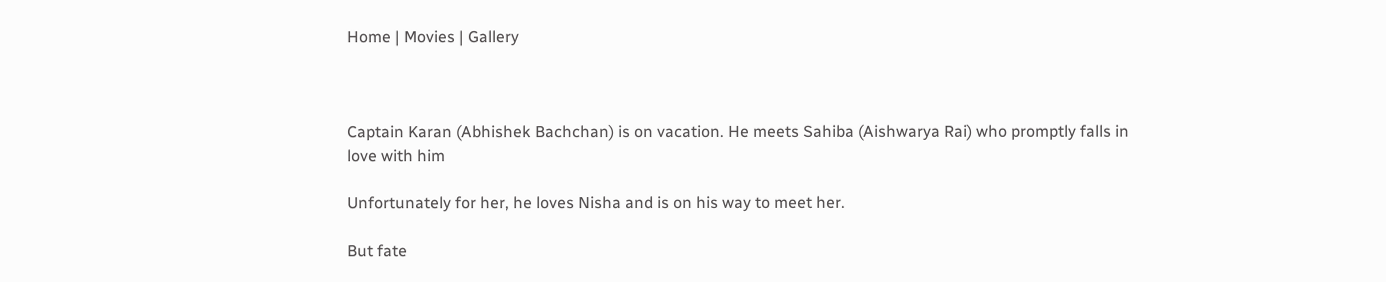Home | Movies | Gallery



Captain Karan (Abhishek Bachchan) is on vacation. He meets Sahiba (Aishwarya Rai) who promptly falls in love with him

Unfortunately for her, he loves Nisha and is on his way to meet her.

But fate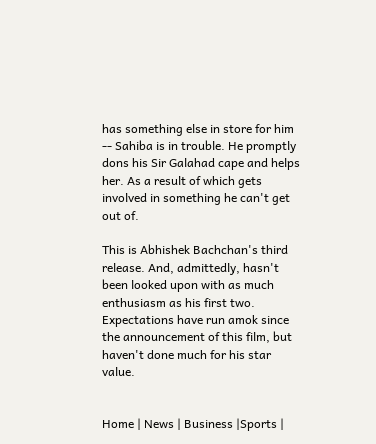has something else in store for him -- Sahiba is in trouble. He promptly dons his Sir Galahad cape and helps her. As a result of which gets involved in something he can't get out of.

This is Abhishek Bachchan's third release. And, admittedly, hasn't been looked upon with as much enthusiasm as his first two. Expectations have run amok since the announcement of this film, but haven't done much for his star value.


Home | News | Business |Sports |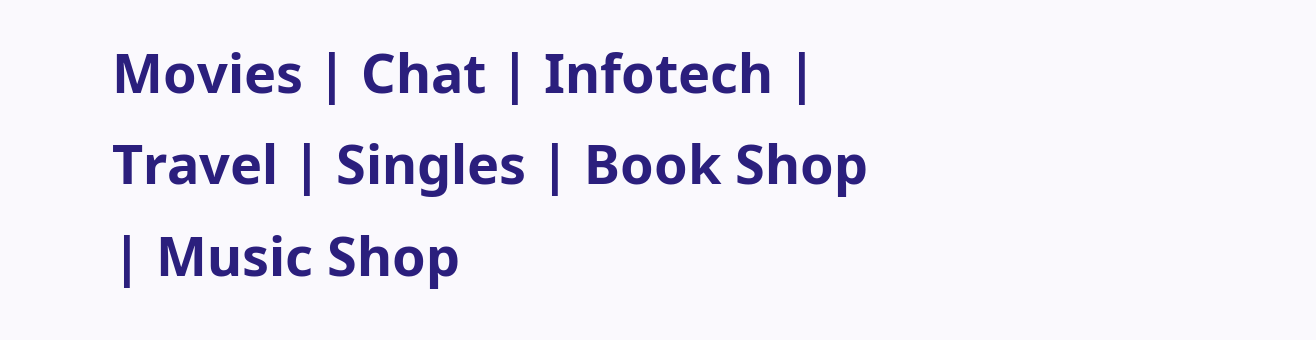Movies | Chat | Infotech | Travel | Singles | Book Shop | Music Shop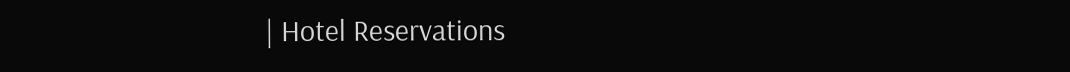| Hotel Reservations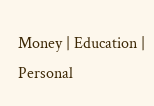Money | Education | Personal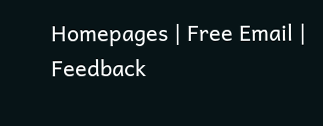Homepages | Free Email | Feedback